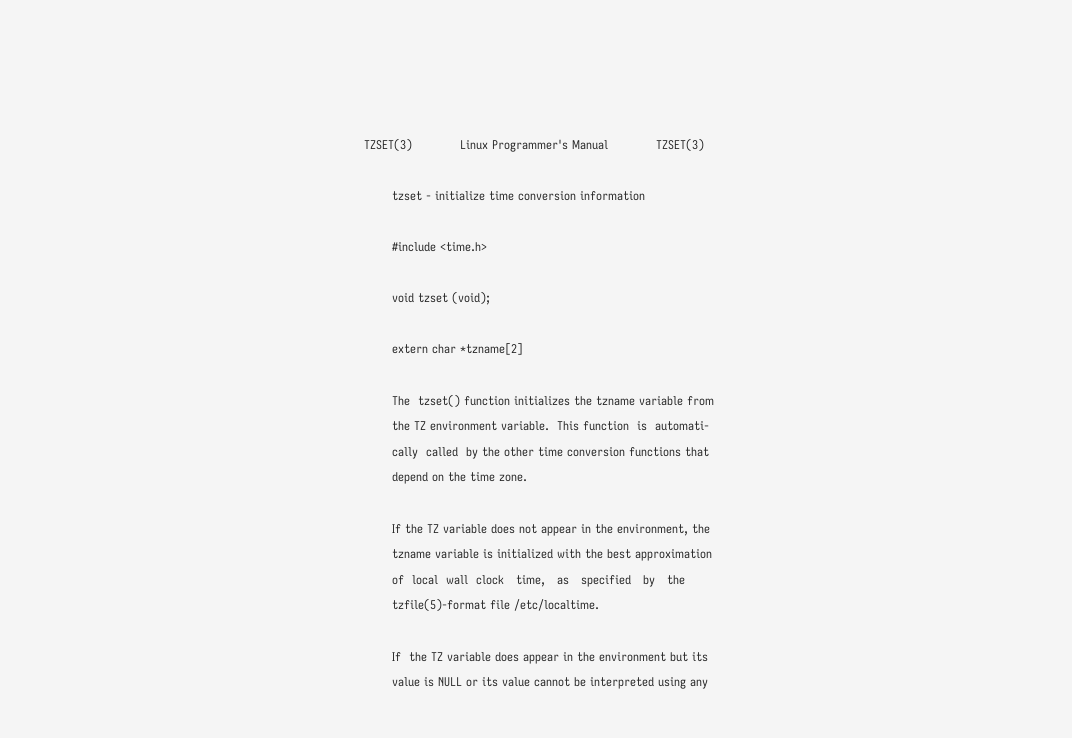TZSET(3)            Linux Programmer's Manual            TZSET(3)

       tzset - initialize time conversion information

       #include <time.h>

       void tzset (void);

       extern char *tzname[2]

       The  tzset() function initializes the tzname variable from
       the TZ environment variable.  This function  is  automati-
       cally  called  by the other time conversion functions that
       depend on the time zone.

       If the TZ variable does not appear in the environment, the
       tzname variable is initialized with the best approximation
       of  local  wall  clock   time,   as   specified   by   the
       tzfile(5)-format file /etc/localtime.

       If  the TZ variable does appear in the environment but its
       value is NULL or its value cannot be interpreted using any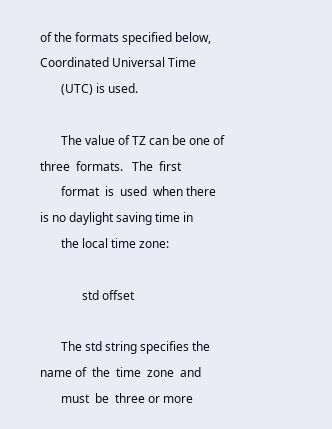of the formats specified below, Coordinated Universal Time
       (UTC) is used.

       The value of TZ can be one of three  formats.   The  first
       format  is  used  when there is no daylight saving time in
       the local time zone:

              std offset

       The std string specifies the name of  the  time  zone  and
       must  be  three or more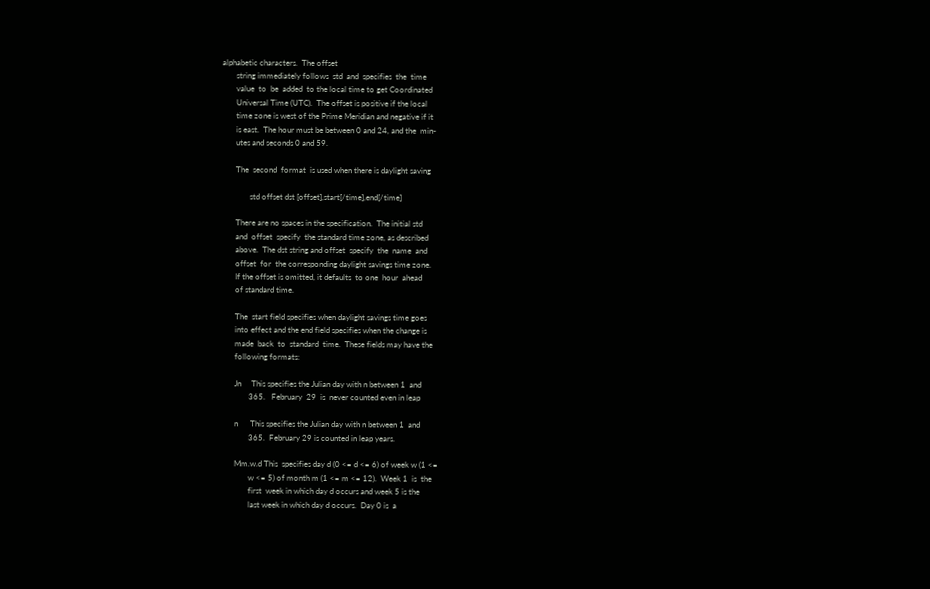alphabetic characters.  The offset
       string immediately follows  std  and  specifies  the  time
       value  to  be  added  to the local time to get Coordinated
       Universal Time (UTC).  The offset is positive if the local
       time zone is west of the Prime Meridian and negative if it
       is east.  The hour must be between 0 and 24, and the  min-
       utes and seconds 0 and 59.

       The  second  format  is used when there is daylight saving

              std offset dst [offset],start[/time],end[/time]

       There are no spaces in the specification.  The initial std
       and  offset  specify  the standard time zone, as described
       above.  The dst string and offset  specify  the  name  and
       offset  for  the corresponding daylight savings time zone.
       If the offset is omitted, it defaults  to one  hour  ahead
       of standard time.

       The  start field specifies when daylight savings time goes
       into effect and the end field specifies when the change is
       made  back  to  standard  time.  These fields may have the
       following formats:

       Jn     This specifies the Julian day with n between 1  and
              365.   February  29  is  never counted even in leap

       n      This specifies the Julian day with n between 1  and
              365.  February 29 is counted in leap years.

       Mm.w.d This  specifies day d (0 <= d <= 6) of week w (1 <=
              w <= 5) of month m (1 <= m <= 12).  Week 1  is  the
              first  week in which day d occurs and week 5 is the
              last week in which day d occurs.  Day 0 is  a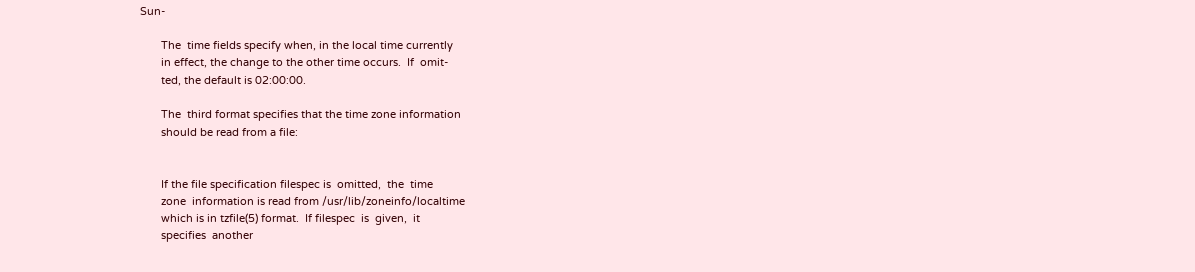Sun-

       The  time fields specify when, in the local time currently
       in effect, the change to the other time occurs.  If  omit-
       ted, the default is 02:00:00.

       The  third format specifies that the time zone information
       should be read from a file:


       If the file specification filespec is  omitted,  the  time
       zone  information is read from /usr/lib/zoneinfo/localtime
       which is in tzfile(5) format.  If filespec  is  given,  it
       specifies  another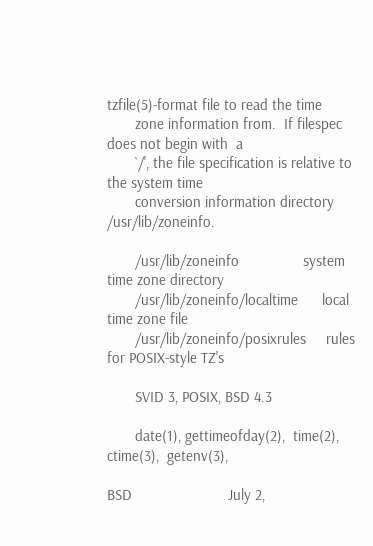tzfile(5)-format file to read the time
       zone information from.  If filespec does not begin with  a
       `/', the file specification is relative to the system time
       conversion information directory /usr/lib/zoneinfo.

       /usr/lib/zoneinfo                system time zone directory
       /usr/lib/zoneinfo/localtime      local time zone file
       /usr/lib/zoneinfo/posixrules     rules for POSIX-style TZ's

       SVID 3, POSIX, BSD 4.3

       date(1), gettimeofday(2),  time(2),  ctime(3),  getenv(3),

BSD                        July 2,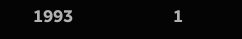1993                         1